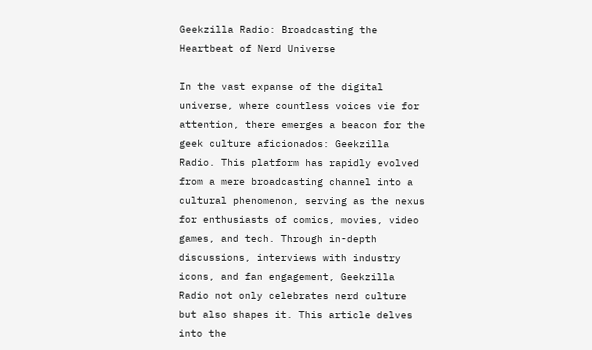Geekzilla Radio: Broadcasting the Heartbeat of Nerd Universe

In the vast expanse of the digital universe, where countless voices vie for attention, there emerges a beacon for the geek culture aficionados: Geekzilla Radio. This platform has rapidly evolved from a mere broadcasting channel into a cultural phenomenon, serving as the nexus for enthusiasts of comics, movies, video games, and tech. Through in-depth discussions, interviews with industry icons, and fan engagement, Geekzilla Radio not only celebrates nerd culture but also shapes it. This article delves into the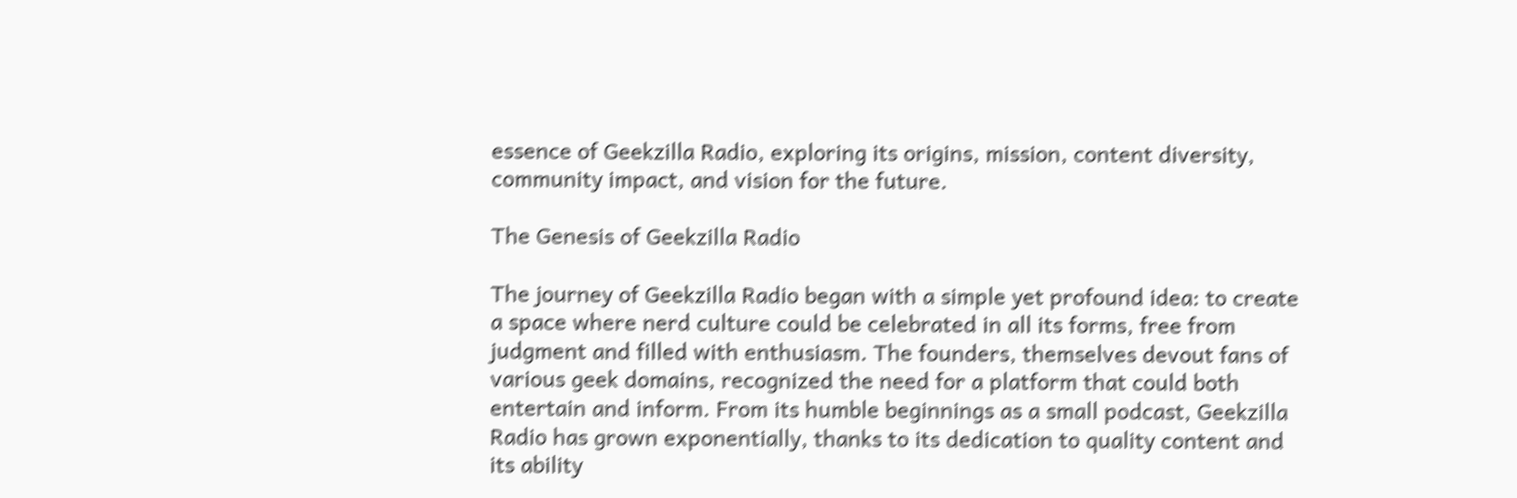essence of Geekzilla Radio, exploring its origins, mission, content diversity, community impact, and vision for the future.

The Genesis of Geekzilla Radio

The journey of Geekzilla Radio began with a simple yet profound idea: to create a space where nerd culture could be celebrated in all its forms, free from judgment and filled with enthusiasm. The founders, themselves devout fans of various geek domains, recognized the need for a platform that could both entertain and inform. From its humble beginnings as a small podcast, Geekzilla Radio has grown exponentially, thanks to its dedication to quality content and its ability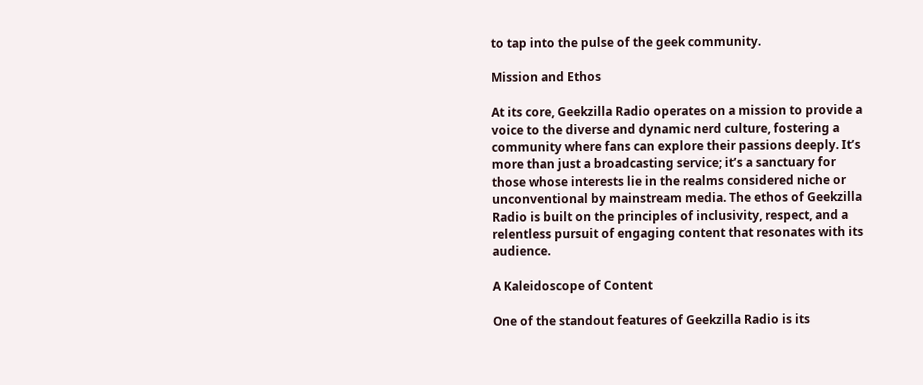to tap into the pulse of the geek community.

Mission and Ethos

At its core, Geekzilla Radio operates on a mission to provide a voice to the diverse and dynamic nerd culture, fostering a community where fans can explore their passions deeply. It’s more than just a broadcasting service; it’s a sanctuary for those whose interests lie in the realms considered niche or unconventional by mainstream media. The ethos of Geekzilla Radio is built on the principles of inclusivity, respect, and a relentless pursuit of engaging content that resonates with its audience.

A Kaleidoscope of Content

One of the standout features of Geekzilla Radio is its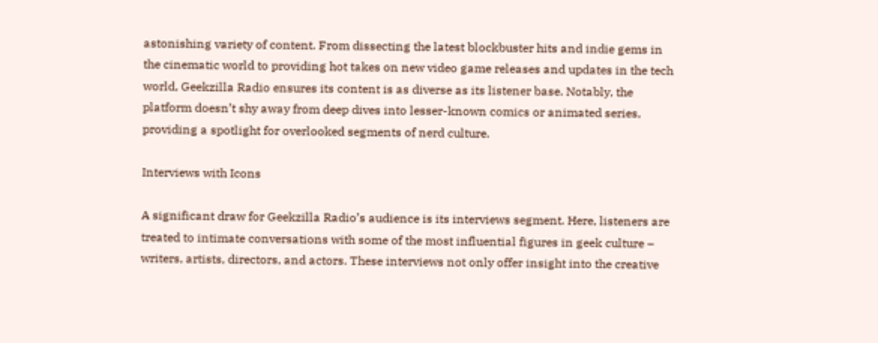astonishing variety of content. From dissecting the latest blockbuster hits and indie gems in the cinematic world to providing hot takes on new video game releases and updates in the tech world, Geekzilla Radio ensures its content is as diverse as its listener base. Notably, the platform doesn’t shy away from deep dives into lesser-known comics or animated series, providing a spotlight for overlooked segments of nerd culture.

Interviews with Icons

A significant draw for Geekzilla Radio’s audience is its interviews segment. Here, listeners are treated to intimate conversations with some of the most influential figures in geek culture – writers, artists, directors, and actors. These interviews not only offer insight into the creative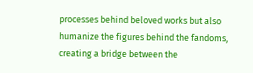processes behind beloved works but also humanize the figures behind the fandoms, creating a bridge between the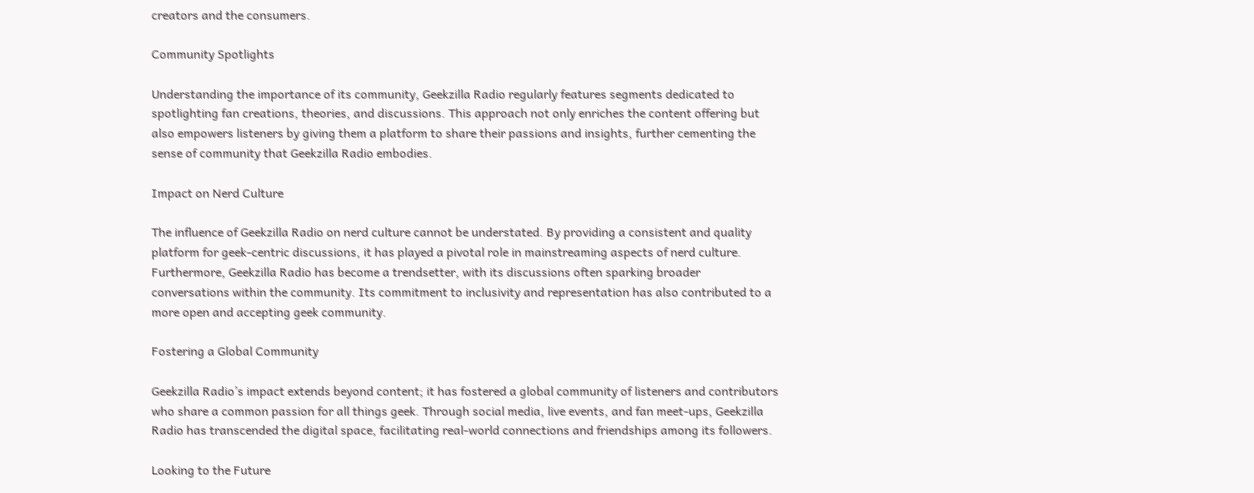creators and the consumers.

Community Spotlights

Understanding the importance of its community, Geekzilla Radio regularly features segments dedicated to spotlighting fan creations, theories, and discussions. This approach not only enriches the content offering but also empowers listeners by giving them a platform to share their passions and insights, further cementing the sense of community that Geekzilla Radio embodies.

Impact on Nerd Culture

The influence of Geekzilla Radio on nerd culture cannot be understated. By providing a consistent and quality platform for geek-centric discussions, it has played a pivotal role in mainstreaming aspects of nerd culture. Furthermore, Geekzilla Radio has become a trendsetter, with its discussions often sparking broader conversations within the community. Its commitment to inclusivity and representation has also contributed to a more open and accepting geek community.

Fostering a Global Community

Geekzilla Radio’s impact extends beyond content; it has fostered a global community of listeners and contributors who share a common passion for all things geek. Through social media, live events, and fan meet-ups, Geekzilla Radio has transcended the digital space, facilitating real-world connections and friendships among its followers.

Looking to the Future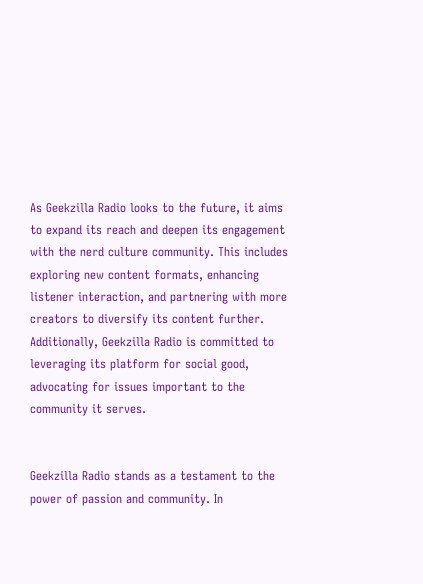As Geekzilla Radio looks to the future, it aims to expand its reach and deepen its engagement with the nerd culture community. This includes exploring new content formats, enhancing listener interaction, and partnering with more creators to diversify its content further. Additionally, Geekzilla Radio is committed to leveraging its platform for social good, advocating for issues important to the community it serves.


Geekzilla Radio stands as a testament to the power of passion and community. In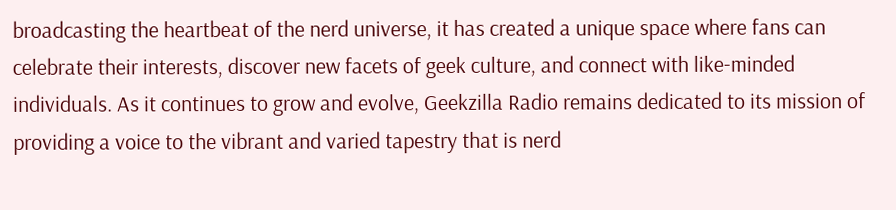broadcasting the heartbeat of the nerd universe, it has created a unique space where fans can celebrate their interests, discover new facets of geek culture, and connect with like-minded individuals. As it continues to grow and evolve, Geekzilla Radio remains dedicated to its mission of providing a voice to the vibrant and varied tapestry that is nerd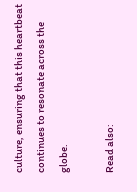culture, ensuring that this heartbeat continues to resonate across the globe.

Read also: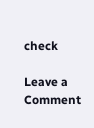check

Leave a Comment